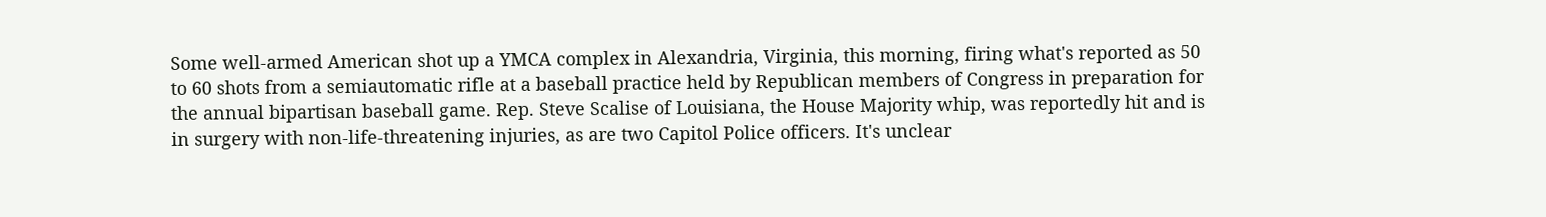Some well-armed American shot up a YMCA complex in Alexandria, Virginia, this morning, firing what's reported as 50 to 60 shots from a semiautomatic rifle at a baseball practice held by Republican members of Congress in preparation for the annual bipartisan baseball game. Rep. Steve Scalise of Louisiana, the House Majority whip, was reportedly hit and is in surgery with non-life-threatening injuries, as are two Capitol Police officers. It's unclear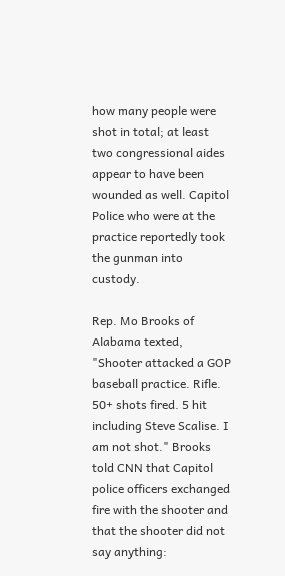how many people were shot in total; at least two congressional aides appear to have been wounded as well. Capitol Police who were at the practice reportedly took the gunman into custody.

Rep. Mo Brooks of Alabama texted, "Shooter attacked a GOP baseball practice. Rifle. 50+ shots fired. 5 hit including Steve Scalise. I am not shot." Brooks told CNN that Capitol police officers exchanged fire with the shooter and that the shooter did not say anything: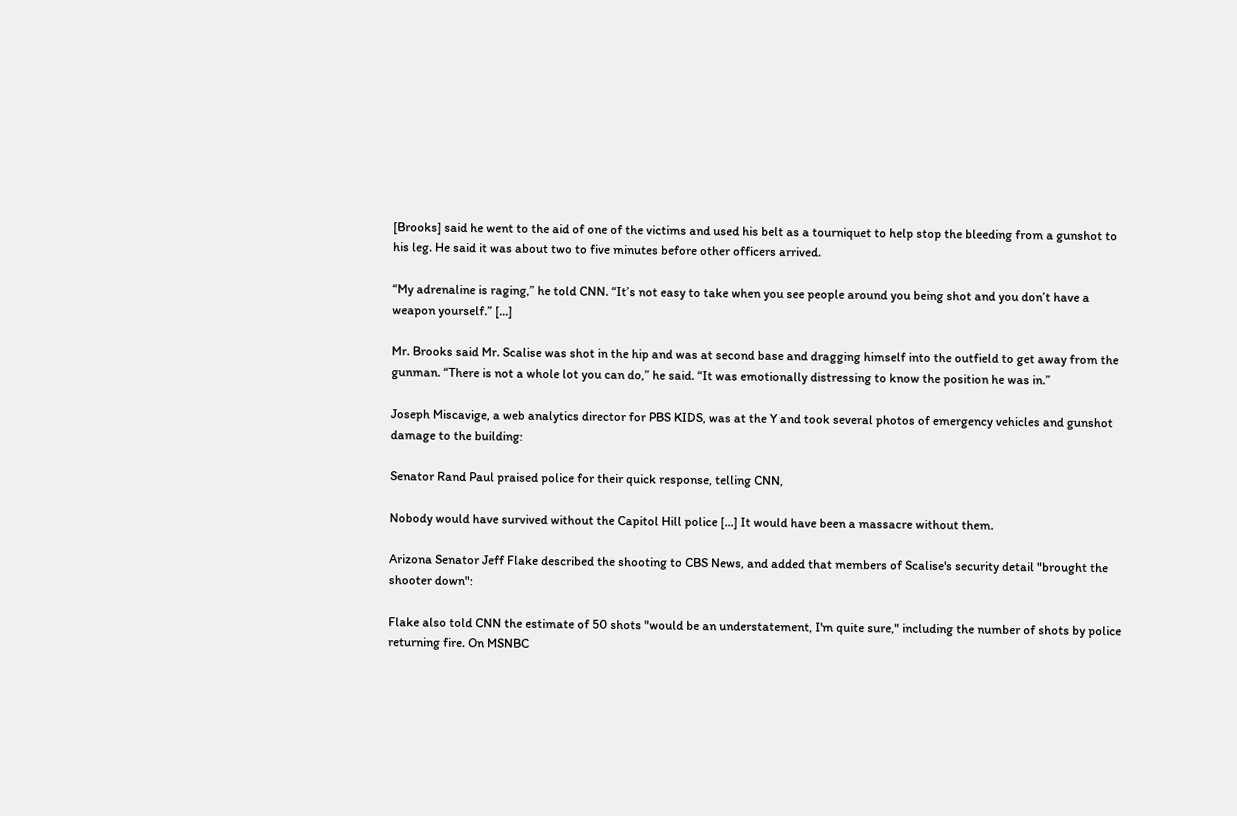[Brooks] said he went to the aid of one of the victims and used his belt as a tourniquet to help stop the bleeding from a gunshot to his leg. He said it was about two to five minutes before other officers arrived.

“My adrenaline is raging,” he told CNN. “It’s not easy to take when you see people around you being shot and you don’t have a weapon yourself.” [...]

Mr. Brooks said Mr. Scalise was shot in the hip and was at second base and dragging himself into the outfield to get away from the gunman. “There is not a whole lot you can do,” he said. “It was emotionally distressing to know the position he was in.”

Joseph Miscavige, a web analytics director for PBS KIDS, was at the Y and took several photos of emergency vehicles and gunshot damage to the building:

Senator Rand Paul praised police for their quick response, telling CNN,

Nobody would have survived without the Capitol Hill police [...] It would have been a massacre without them.

Arizona Senator Jeff Flake described the shooting to CBS News, and added that members of Scalise's security detail "brought the shooter down":

Flake also told CNN the estimate of 50 shots "would be an understatement, I'm quite sure," including the number of shots by police returning fire. On MSNBC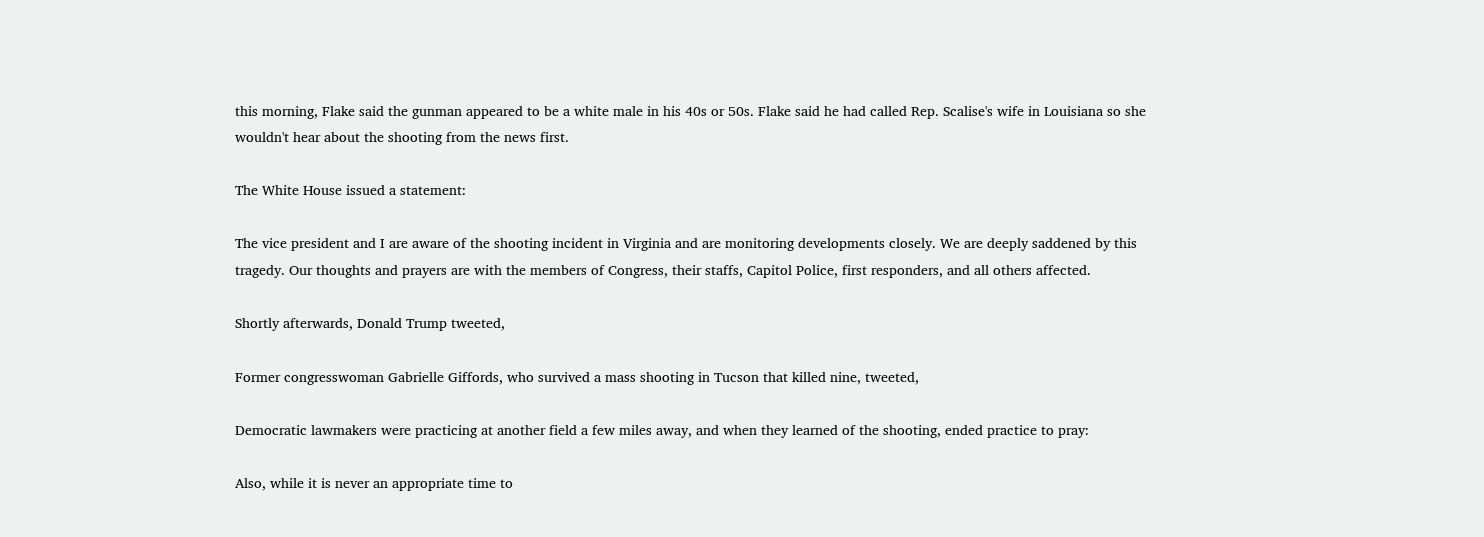this morning, Flake said the gunman appeared to be a white male in his 40s or 50s. Flake said he had called Rep. Scalise's wife in Louisiana so she wouldn't hear about the shooting from the news first.

The White House issued a statement:

The vice president and I are aware of the shooting incident in Virginia and are monitoring developments closely. We are deeply saddened by this tragedy. Our thoughts and prayers are with the members of Congress, their staffs, Capitol Police, first responders, and all others affected.

Shortly afterwards, Donald Trump tweeted,

Former congresswoman Gabrielle Giffords, who survived a mass shooting in Tucson that killed nine, tweeted,

Democratic lawmakers were practicing at another field a few miles away, and when they learned of the shooting, ended practice to pray:

Also, while it is never an appropriate time to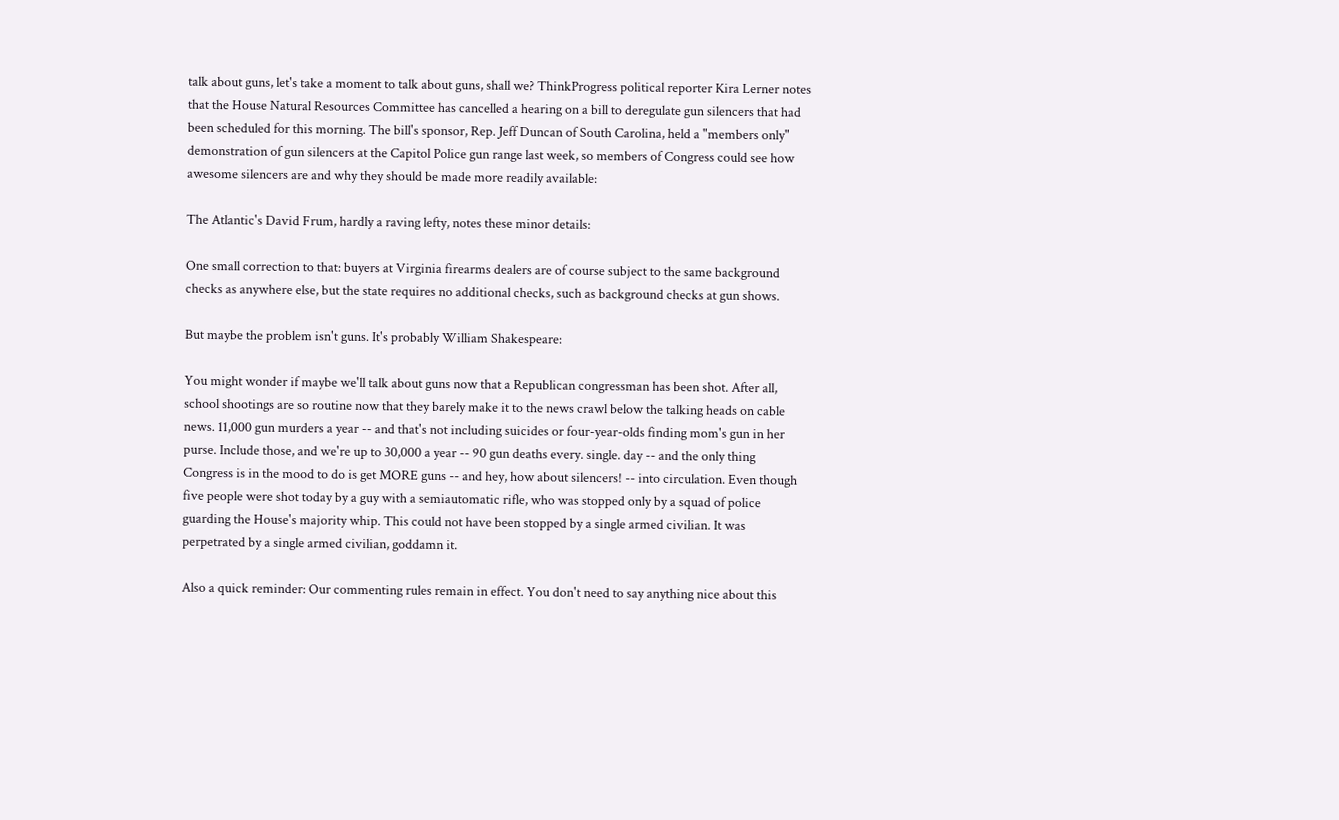talk about guns, let's take a moment to talk about guns, shall we? ThinkProgress political reporter Kira Lerner notes that the House Natural Resources Committee has cancelled a hearing on a bill to deregulate gun silencers that had been scheduled for this morning. The bill's sponsor, Rep. Jeff Duncan of South Carolina, held a "members only" demonstration of gun silencers at the Capitol Police gun range last week, so members of Congress could see how awesome silencers are and why they should be made more readily available:

The Atlantic's David Frum, hardly a raving lefty, notes these minor details:

One small correction to that: buyers at Virginia firearms dealers are of course subject to the same background checks as anywhere else, but the state requires no additional checks, such as background checks at gun shows.

But maybe the problem isn't guns. It's probably William Shakespeare:

You might wonder if maybe we'll talk about guns now that a Republican congressman has been shot. After all, school shootings are so routine now that they barely make it to the news crawl below the talking heads on cable news. 11,000 gun murders a year -- and that's not including suicides or four-year-olds finding mom's gun in her purse. Include those, and we're up to 30,000 a year -- 90 gun deaths every. single. day -- and the only thing Congress is in the mood to do is get MORE guns -- and hey, how about silencers! -- into circulation. Even though five people were shot today by a guy with a semiautomatic rifle, who was stopped only by a squad of police guarding the House's majority whip. This could not have been stopped by a single armed civilian. It was perpetrated by a single armed civilian, goddamn it.

Also a quick reminder: Our commenting rules remain in effect. You don't need to say anything nice about this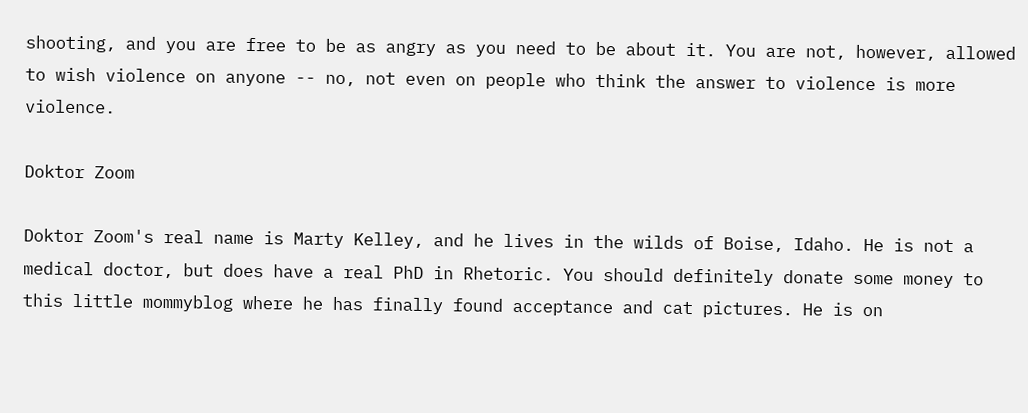shooting, and you are free to be as angry as you need to be about it. You are not, however, allowed to wish violence on anyone -- no, not even on people who think the answer to violence is more violence.

Doktor Zoom

Doktor Zoom's real name is Marty Kelley, and he lives in the wilds of Boise, Idaho. He is not a medical doctor, but does have a real PhD in Rhetoric. You should definitely donate some money to this little mommyblog where he has finally found acceptance and cat pictures. He is on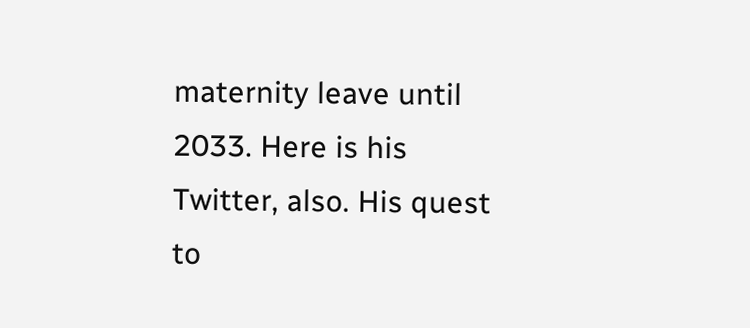maternity leave until 2033. Here is his Twitter, also. His quest to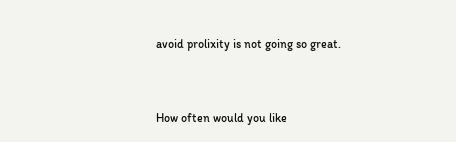avoid prolixity is not going so great.


How often would you like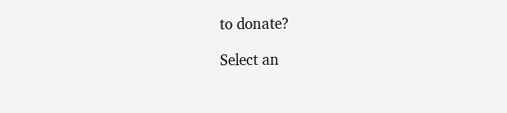to donate?

Select an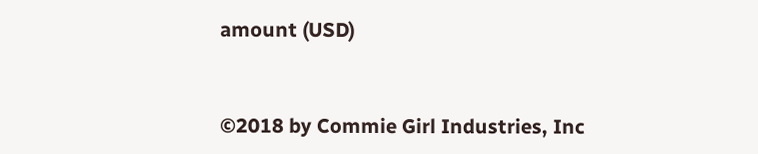amount (USD)


©2018 by Commie Girl Industries, Inc